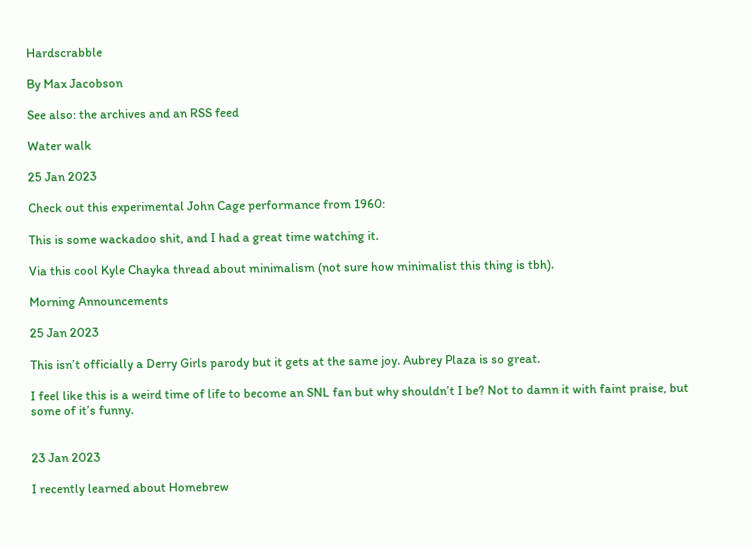Hardscrabble

By Max Jacobson

See also: the archives and an RSS feed

Water walk

25 Jan 2023

Check out this experimental John Cage performance from 1960:

This is some wackadoo shit, and I had a great time watching it.

Via this cool Kyle Chayka thread about minimalism (not sure how minimalist this thing is tbh).

Morning Announcements

25 Jan 2023

This isn’t officially a Derry Girls parody but it gets at the same joy. Aubrey Plaza is so great.

I feel like this is a weird time of life to become an SNL fan but why shouldn’t I be? Not to damn it with faint praise, but some of it’s funny.


23 Jan 2023

I recently learned about Homebrew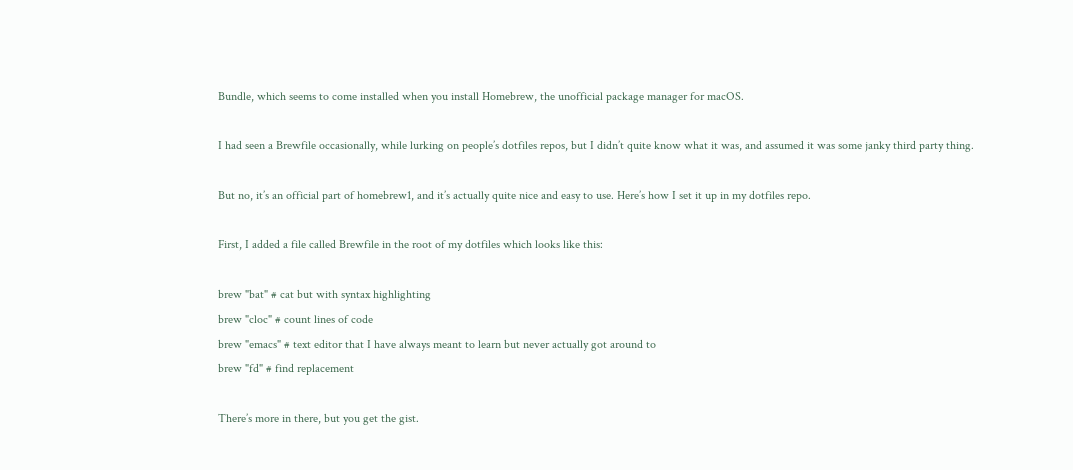Bundle, which seems to come installed when you install Homebrew, the unofficial package manager for macOS.

I had seen a Brewfile occasionally, while lurking on people’s dotfiles repos, but I didn’t quite know what it was, and assumed it was some janky third party thing.

But no, it’s an official part of homebrew1, and it’s actually quite nice and easy to use. Here’s how I set it up in my dotfiles repo.

First, I added a file called Brewfile in the root of my dotfiles which looks like this:

brew "bat" # cat but with syntax highlighting
brew "cloc" # count lines of code
brew "emacs" # text editor that I have always meant to learn but never actually got around to
brew "fd" # find replacement

There’s more in there, but you get the gist.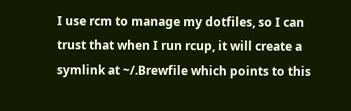I use rcm to manage my dotfiles, so I can trust that when I run rcup, it will create a symlink at ~/.Brewfile which points to this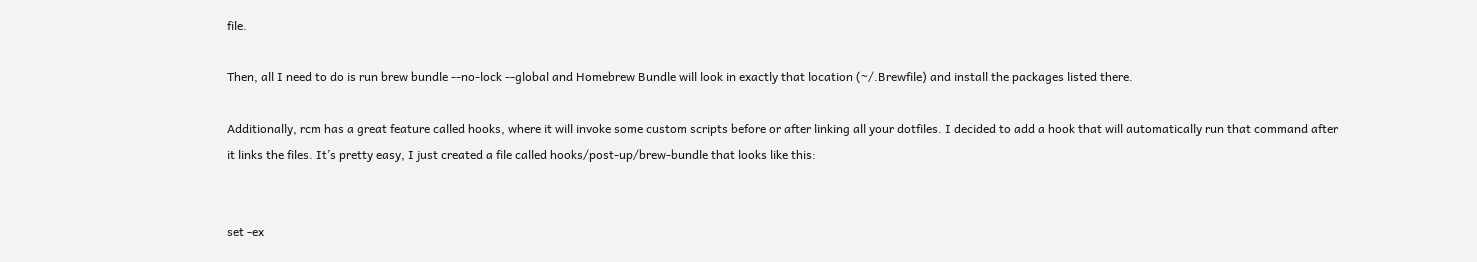file.

Then, all I need to do is run brew bundle --no-lock --global and Homebrew Bundle will look in exactly that location (~/.Brewfile) and install the packages listed there.

Additionally, rcm has a great feature called hooks, where it will invoke some custom scripts before or after linking all your dotfiles. I decided to add a hook that will automatically run that command after it links the files. It’s pretty easy, I just created a file called hooks/post-up/brew-bundle that looks like this:


set -ex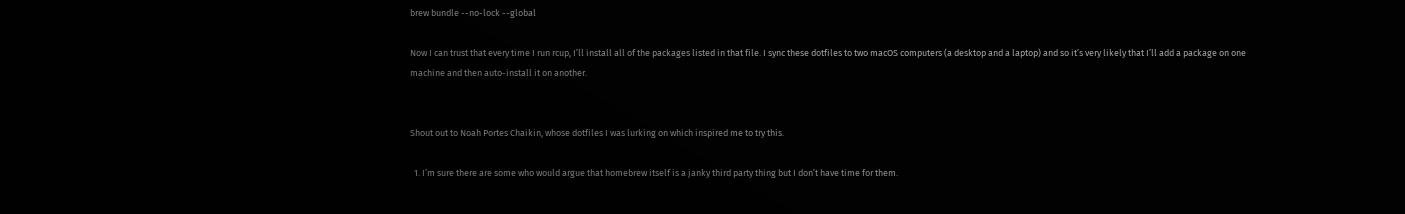brew bundle --no-lock --global

Now I can trust that every time I run rcup, I’ll install all of the packages listed in that file. I sync these dotfiles to two macOS computers (a desktop and a laptop) and so it’s very likely that I’ll add a package on one machine and then auto-install it on another.


Shout out to Noah Portes Chaikin, whose dotfiles I was lurking on which inspired me to try this.

  1. I’m sure there are some who would argue that homebrew itself is a janky third party thing but I don’t have time for them.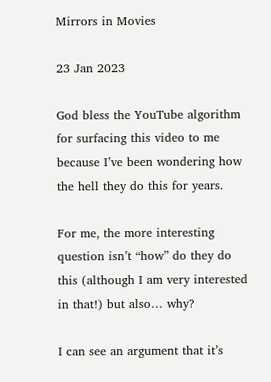Mirrors in Movies

23 Jan 2023

God bless the YouTube algorithm for surfacing this video to me because I’ve been wondering how the hell they do this for years.

For me, the more interesting question isn’t “how” do they do this (although I am very interested in that!) but also… why?

I can see an argument that it’s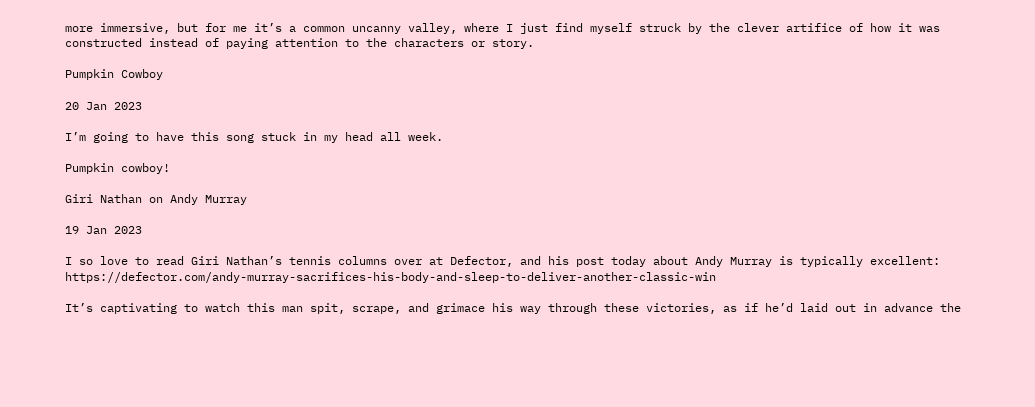more immersive, but for me it’s a common uncanny valley, where I just find myself struck by the clever artifice of how it was constructed instead of paying attention to the characters or story.

Pumpkin Cowboy

20 Jan 2023

I’m going to have this song stuck in my head all week.

Pumpkin cowboy!

Giri Nathan on Andy Murray

19 Jan 2023

I so love to read Giri Nathan’s tennis columns over at Defector, and his post today about Andy Murray is typically excellent: https://defector.com/andy-murray-sacrifices-his-body-and-sleep-to-deliver-another-classic-win

It’s captivating to watch this man spit, scrape, and grimace his way through these victories, as if he’d laid out in advance the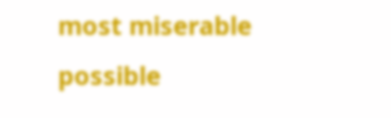most miserable possible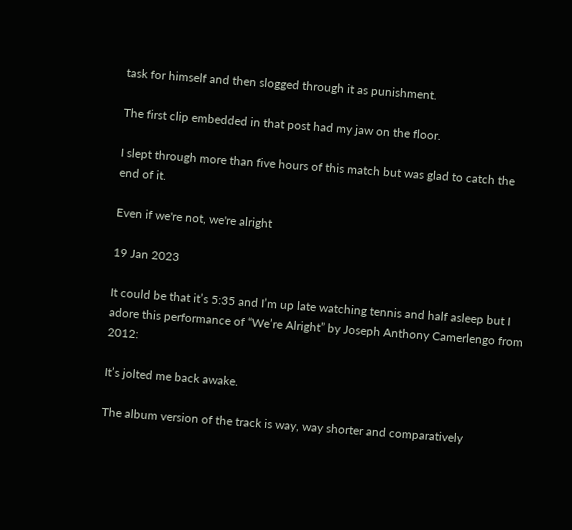task for himself and then slogged through it as punishment.

The first clip embedded in that post had my jaw on the floor.

I slept through more than five hours of this match but was glad to catch the end of it.

Even if we're not, we're alright

19 Jan 2023

It could be that it’s 5:35 and I’m up late watching tennis and half asleep but I adore this performance of “We’re Alright” by Joseph Anthony Camerlengo from 2012:

It’s jolted me back awake.

The album version of the track is way, way shorter and comparatively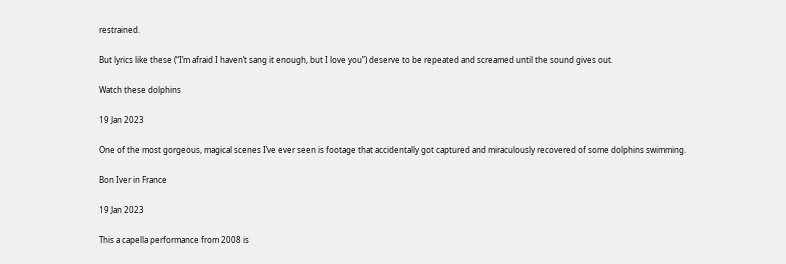restrained.

But lyrics like these (“I’m afraid I haven’t sang it enough, but I love you”) deserve to be repeated and screamed until the sound gives out.

Watch these dolphins

19 Jan 2023

One of the most gorgeous, magical scenes I’ve ever seen is footage that accidentally got captured and miraculously recovered of some dolphins swimming.

Bon Iver in France

19 Jan 2023

This a capella performance from 2008 is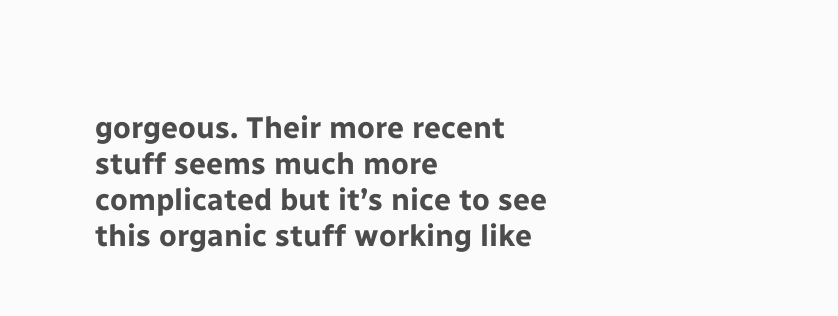gorgeous. Their more recent stuff seems much more complicated but it’s nice to see this organic stuff working like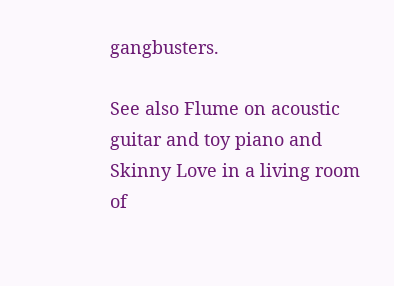gangbusters.

See also Flume on acoustic guitar and toy piano and Skinny Love in a living room of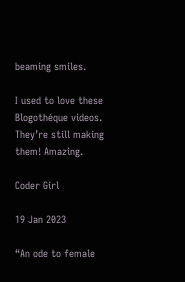beaming smiles.

I used to love these Blogothéque videos. They’re still making them! Amazing.

Coder Girl

19 Jan 2023

“An ode to female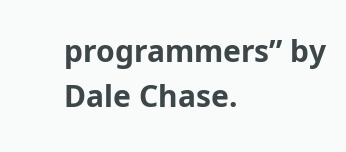programmers” by Dale Chase.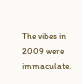The vibes in 2009 were immaculate.